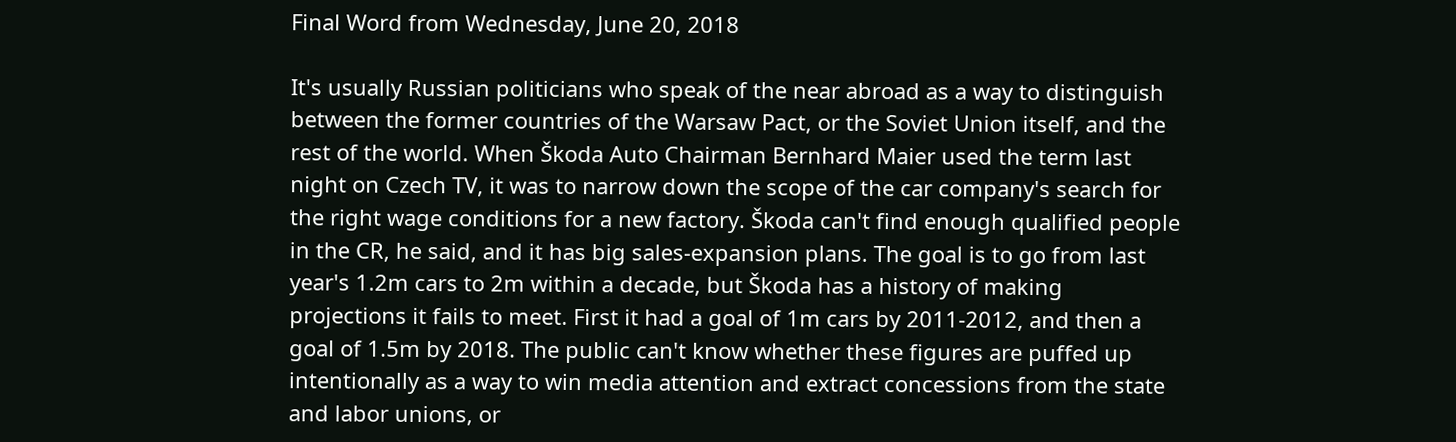Final Word from Wednesday, June 20, 2018

It's usually Russian politicians who speak of the near abroad as a way to distinguish between the former countries of the Warsaw Pact, or the Soviet Union itself, and the rest of the world. When Škoda Auto Chairman Bernhard Maier used the term last night on Czech TV, it was to narrow down the scope of the car company's search for the right wage conditions for a new factory. Škoda can't find enough qualified people in the CR, he said, and it has big sales-expansion plans. The goal is to go from last year's 1.2m cars to 2m within a decade, but Škoda has a history of making projections it fails to meet. First it had a goal of 1m cars by 2011-2012, and then a goal of 1.5m by 2018. The public can't know whether these figures are puffed up intentionally as a way to win media attention and extract concessions from the state and labor unions, or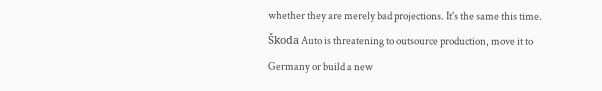whether they are merely bad projections. It's the same this time. Škoda Auto is threatening to outsource production, move it to Germany or build a new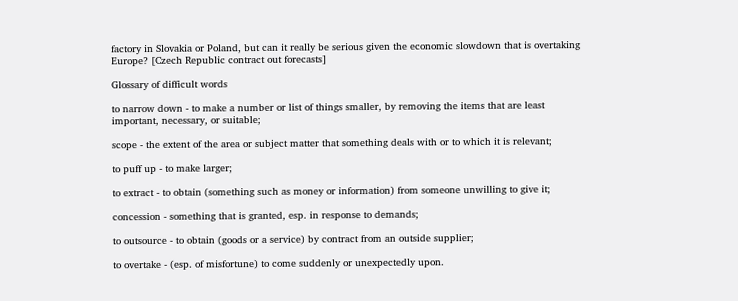factory in Slovakia or Poland, but can it really be serious given the economic slowdown that is overtaking Europe? [Czech Republic contract out forecasts]

Glossary of difficult words

to narrow down - to make a number or list of things smaller, by removing the items that are least important, necessary, or suitable;

scope - the extent of the area or subject matter that something deals with or to which it is relevant;

to puff up - to make larger;

to extract - to obtain (something such as money or information) from someone unwilling to give it;

concession - something that is granted, esp. in response to demands;

to outsource - to obtain (goods or a service) by contract from an outside supplier;

to overtake - (esp. of misfortune) to come suddenly or unexpectedly upon.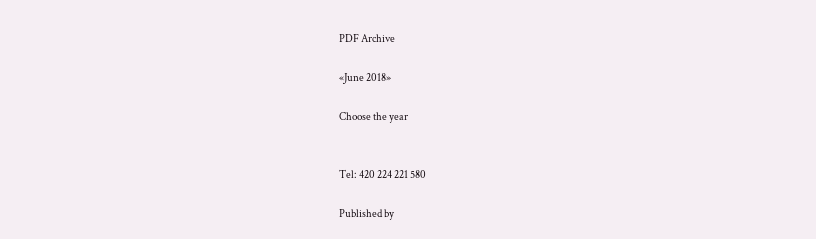PDF Archive

«June 2018»

Choose the year


Tel: 420 224 221 580

Published by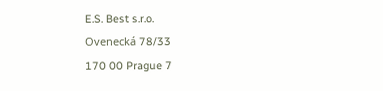E.S. Best s.r.o.
Ovenecká 78/33
170 00 Prague 7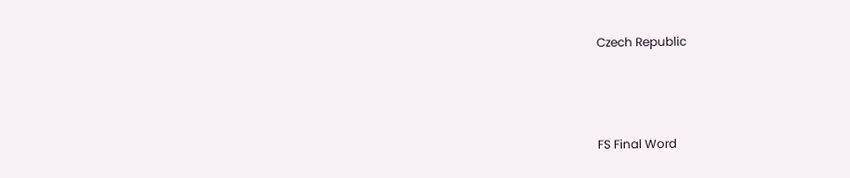Czech Republic



FS Final Word